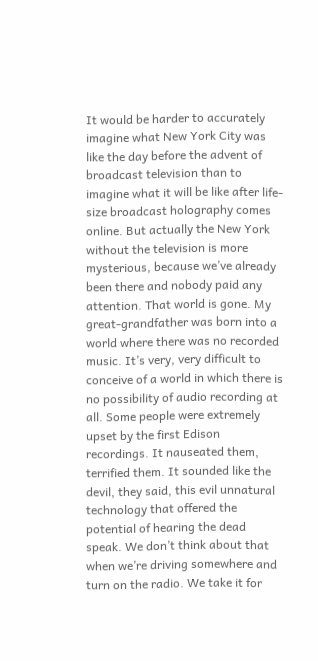It would be harder to accurately imagine what New York City was like the day before the advent of broadcast television than to imagine what it will be like after life-size broadcast holography comes online. But actually the New York without the television is more mysterious, because we’ve already been there and nobody paid any attention. That world is gone. My great-grandfather was born into a world where there was no recorded music. It’s very, very difficult to conceive of a world in which there is no possibility of audio recording at all. Some people were extremely upset by the first Edison recordings. It nauseated them, terrified them. It sounded like the devil, they said, this evil unnatural technology that offered the potential of hearing the dead speak. We don’t think about that when we’re driving somewhere and turn on the radio. We take it for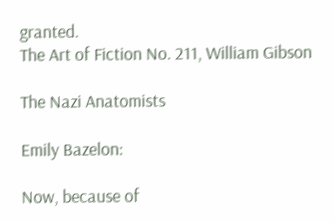granted.
The Art of Fiction No. 211, William Gibson

The Nazi Anatomists

Emily Bazelon:

Now, because of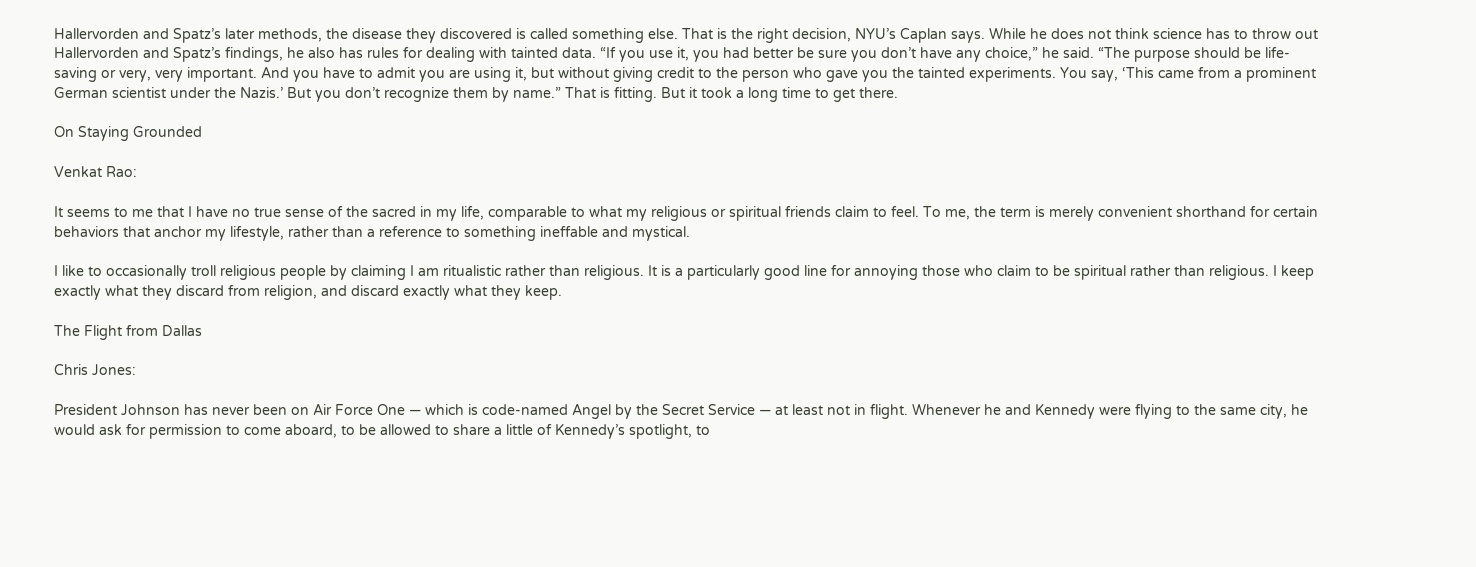Hallervorden and Spatz’s later methods, the disease they discovered is called something else. That is the right decision, NYU’s Caplan says. While he does not think science has to throw out Hallervorden and Spatz’s findings, he also has rules for dealing with tainted data. “If you use it, you had better be sure you don’t have any choice,” he said. “The purpose should be life-saving or very, very important. And you have to admit you are using it, but without giving credit to the person who gave you the tainted experiments. You say, ‘This came from a prominent German scientist under the Nazis.’ But you don’t recognize them by name.” That is fitting. But it took a long time to get there.

On Staying Grounded

Venkat Rao:

It seems to me that I have no true sense of the sacred in my life, comparable to what my religious or spiritual friends claim to feel. To me, the term is merely convenient shorthand for certain behaviors that anchor my lifestyle, rather than a reference to something ineffable and mystical.

I like to occasionally troll religious people by claiming I am ritualistic rather than religious. It is a particularly good line for annoying those who claim to be spiritual rather than religious. I keep exactly what they discard from religion, and discard exactly what they keep.

The Flight from Dallas

Chris Jones:

President Johnson has never been on Air Force One — which is code-named Angel by the Secret Service — at least not in flight. Whenever he and Kennedy were flying to the same city, he would ask for permission to come aboard, to be allowed to share a little of Kennedy’s spotlight, to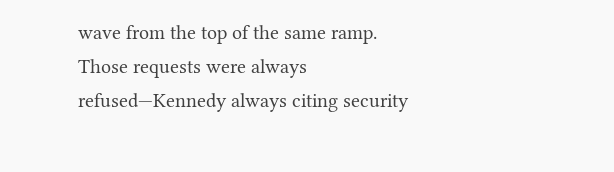wave from the top of the same ramp. Those requests were always refused—Kennedy always citing security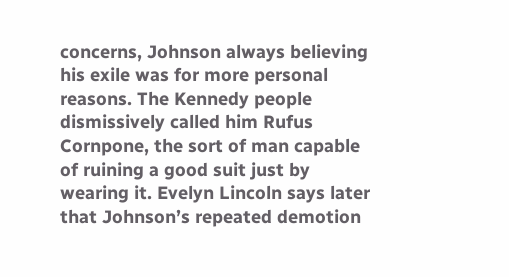concerns, Johnson always believing his exile was for more personal reasons. The Kennedy people dismissively called him Rufus Cornpone, the sort of man capable of ruining a good suit just by wearing it. Evelyn Lincoln says later that Johnson’s repeated demotion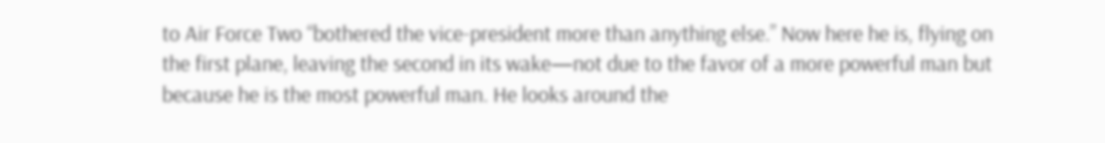to Air Force Two “bothered the vice-president more than anything else.” Now here he is, flying on the first plane, leaving the second in its wake—not due to the favor of a more powerful man but because he is the most powerful man. He looks around the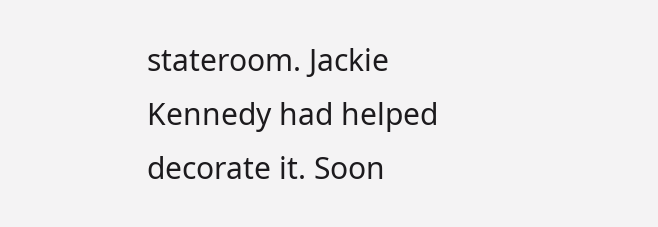stateroom. Jackie Kennedy had helped decorate it. Soon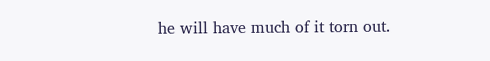he will have much of it torn out.